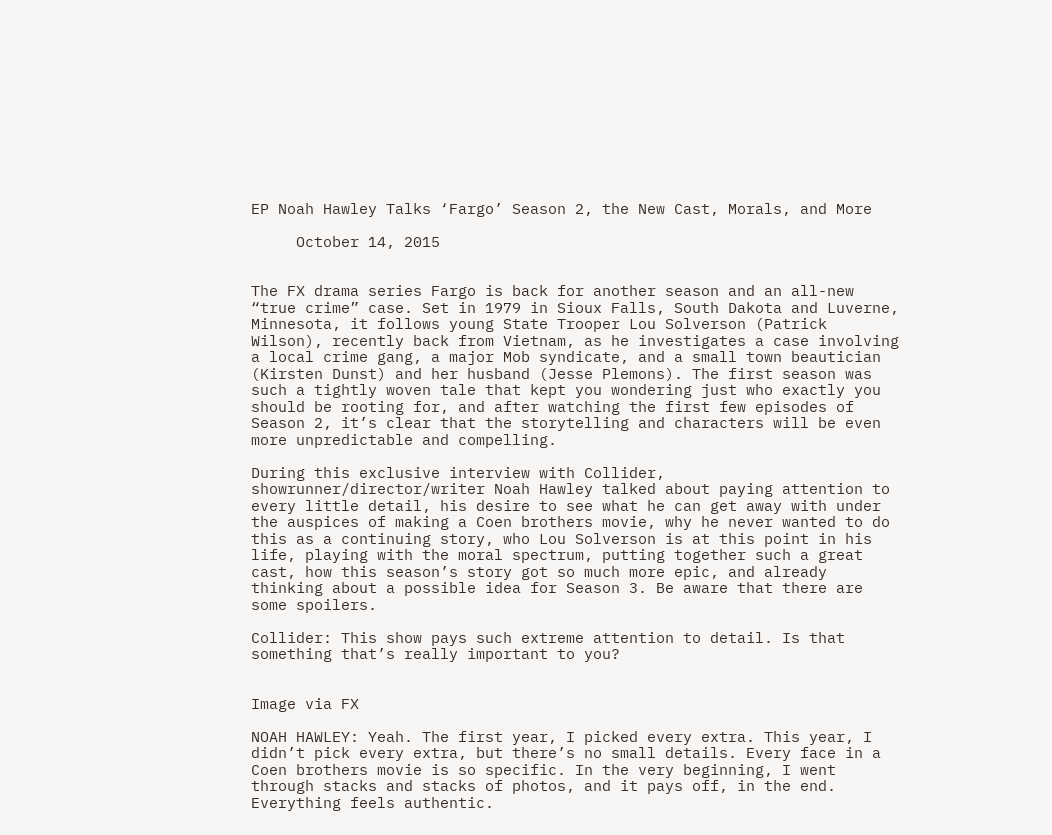EP Noah Hawley Talks ‘Fargo’ Season 2, the New Cast, Morals, and More

     October 14, 2015


The FX drama series Fargo is back for another season and an all-new “true crime” case. Set in 1979 in Sioux Falls, South Dakota and Luverne, Minnesota, it follows young State Trooper Lou Solverson (Patrick Wilson), recently back from Vietnam, as he investigates a case involving a local crime gang, a major Mob syndicate, and a small town beautician (Kirsten Dunst) and her husband (Jesse Plemons). The first season was such a tightly woven tale that kept you wondering just who exactly you should be rooting for, and after watching the first few episodes of Season 2, it’s clear that the storytelling and characters will be even more unpredictable and compelling.

During this exclusive interview with Collider, showrunner/director/writer Noah Hawley talked about paying attention to every little detail, his desire to see what he can get away with under the auspices of making a Coen brothers movie, why he never wanted to do this as a continuing story, who Lou Solverson is at this point in his life, playing with the moral spectrum, putting together such a great cast, how this season’s story got so much more epic, and already thinking about a possible idea for Season 3. Be aware that there are some spoilers.

Collider: This show pays such extreme attention to detail. Is that something that’s really important to you?


Image via FX

NOAH HAWLEY: Yeah. The first year, I picked every extra. This year, I didn’t pick every extra, but there’s no small details. Every face in a Coen brothers movie is so specific. In the very beginning, I went through stacks and stacks of photos, and it pays off, in the end. Everything feels authentic.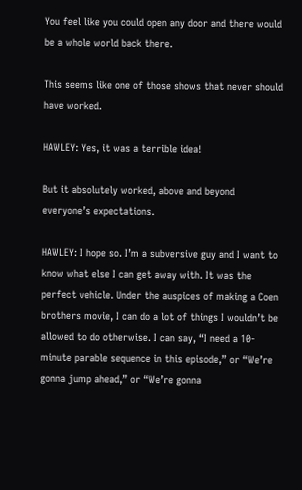You feel like you could open any door and there would be a whole world back there.

This seems like one of those shows that never should have worked.

HAWLEY: Yes, it was a terrible idea!

But it absolutely worked, above and beyond everyone’s expectations.

HAWLEY: I hope so. I’m a subversive guy and I want to know what else I can get away with. It was the perfect vehicle. Under the auspices of making a Coen brothers movie, I can do a lot of things I wouldn’t be allowed to do otherwise. I can say, “I need a 10-minute parable sequence in this episode,” or “We’re gonna jump ahead,” or “We’re gonna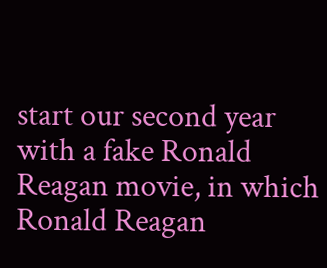start our second year with a fake Ronald Reagan movie, in which Ronald Reagan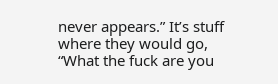never appears.” It’s stuff where they would go, “What the fuck are you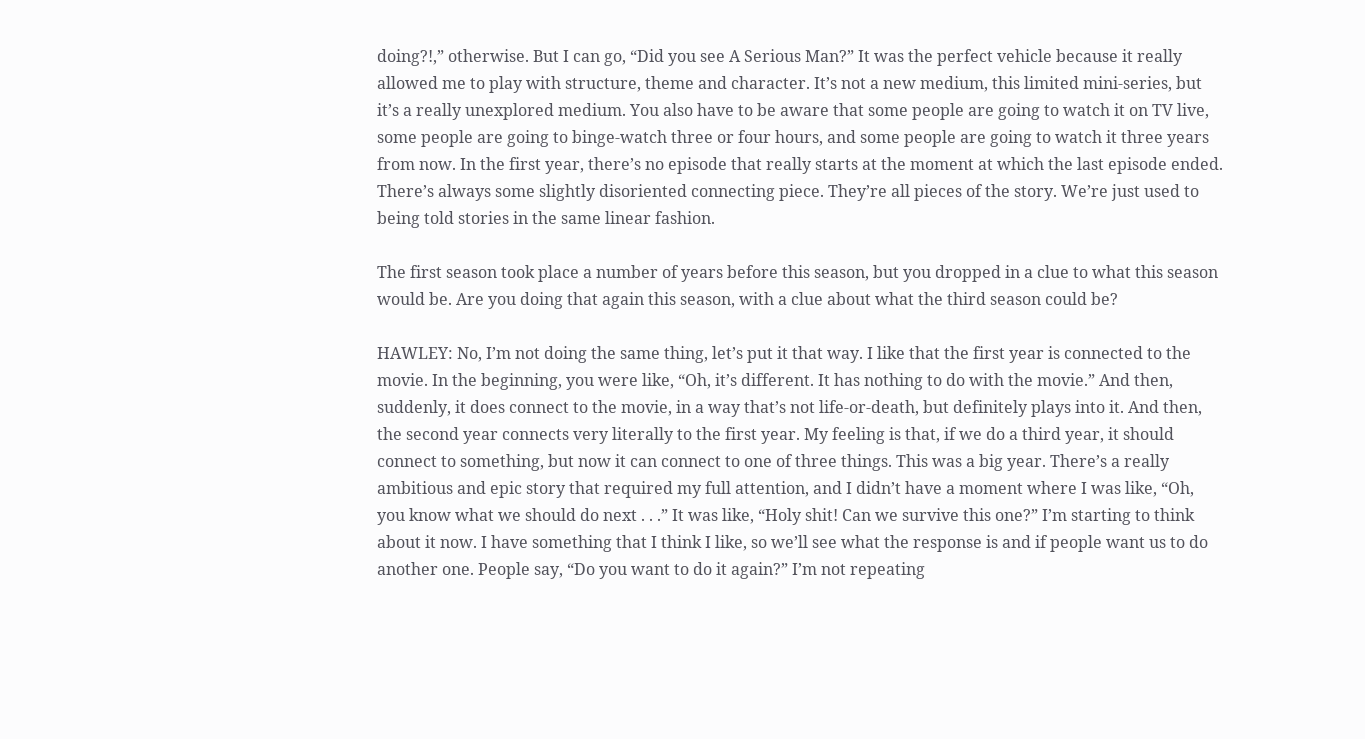doing?!,” otherwise. But I can go, “Did you see A Serious Man?” It was the perfect vehicle because it really allowed me to play with structure, theme and character. It’s not a new medium, this limited mini-series, but it’s a really unexplored medium. You also have to be aware that some people are going to watch it on TV live, some people are going to binge-watch three or four hours, and some people are going to watch it three years from now. In the first year, there’s no episode that really starts at the moment at which the last episode ended. There’s always some slightly disoriented connecting piece. They’re all pieces of the story. We’re just used to being told stories in the same linear fashion.

The first season took place a number of years before this season, but you dropped in a clue to what this season would be. Are you doing that again this season, with a clue about what the third season could be?

HAWLEY: No, I’m not doing the same thing, let’s put it that way. I like that the first year is connected to the movie. In the beginning, you were like, “Oh, it’s different. It has nothing to do with the movie.” And then, suddenly, it does connect to the movie, in a way that’s not life-or-death, but definitely plays into it. And then, the second year connects very literally to the first year. My feeling is that, if we do a third year, it should connect to something, but now it can connect to one of three things. This was a big year. There’s a really ambitious and epic story that required my full attention, and I didn’t have a moment where I was like, “Oh, you know what we should do next . . .” It was like, “Holy shit! Can we survive this one?” I’m starting to think about it now. I have something that I think I like, so we’ll see what the response is and if people want us to do another one. People say, “Do you want to do it again?” I’m not repeating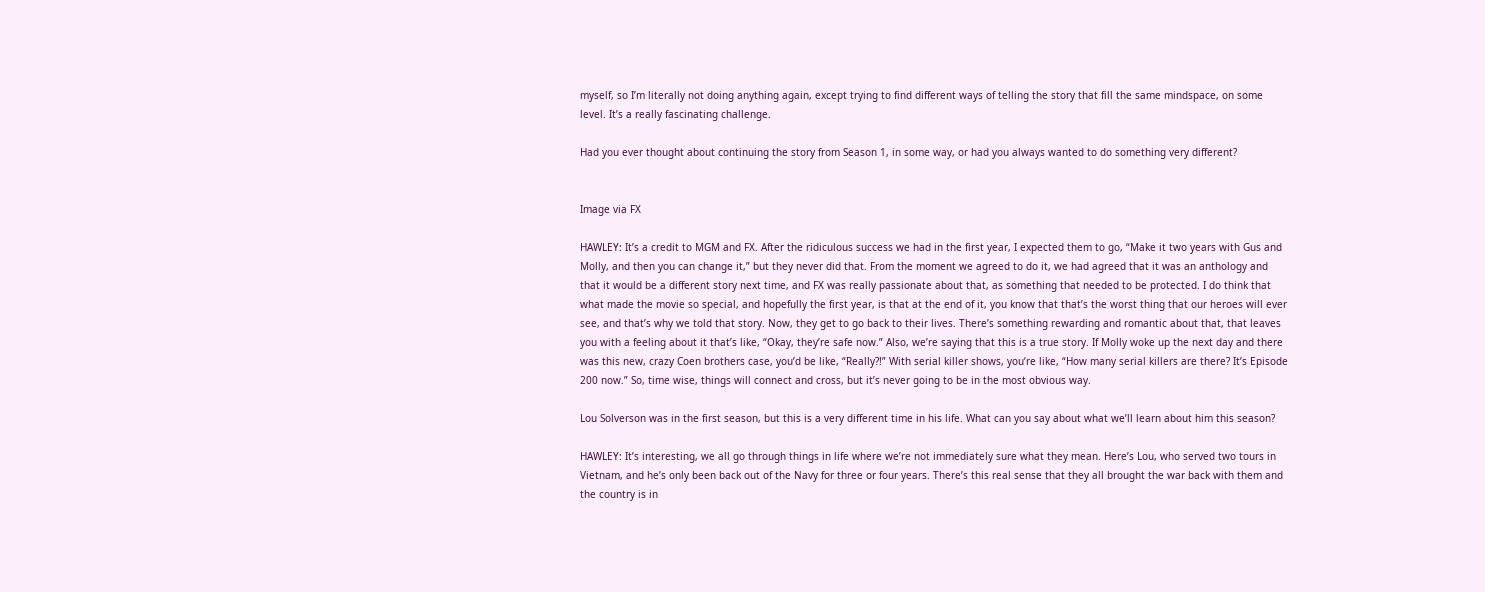myself, so I’m literally not doing anything again, except trying to find different ways of telling the story that fill the same mindspace, on some level. It’s a really fascinating challenge.

Had you ever thought about continuing the story from Season 1, in some way, or had you always wanted to do something very different?


Image via FX

HAWLEY: It’s a credit to MGM and FX. After the ridiculous success we had in the first year, I expected them to go, “Make it two years with Gus and Molly, and then you can change it,” but they never did that. From the moment we agreed to do it, we had agreed that it was an anthology and that it would be a different story next time, and FX was really passionate about that, as something that needed to be protected. I do think that what made the movie so special, and hopefully the first year, is that at the end of it, you know that that’s the worst thing that our heroes will ever see, and that’s why we told that story. Now, they get to go back to their lives. There’s something rewarding and romantic about that, that leaves you with a feeling about it that’s like, “Okay, they’re safe now.” Also, we’re saying that this is a true story. If Molly woke up the next day and there was this new, crazy Coen brothers case, you’d be like, “Really?!” With serial killer shows, you’re like, “How many serial killers are there? It’s Episode 200 now.” So, time wise, things will connect and cross, but it’s never going to be in the most obvious way.

Lou Solverson was in the first season, but this is a very different time in his life. What can you say about what we’ll learn about him this season?

HAWLEY: It’s interesting, we all go through things in life where we’re not immediately sure what they mean. Here’s Lou, who served two tours in Vietnam, and he’s only been back out of the Navy for three or four years. There’s this real sense that they all brought the war back with them and the country is in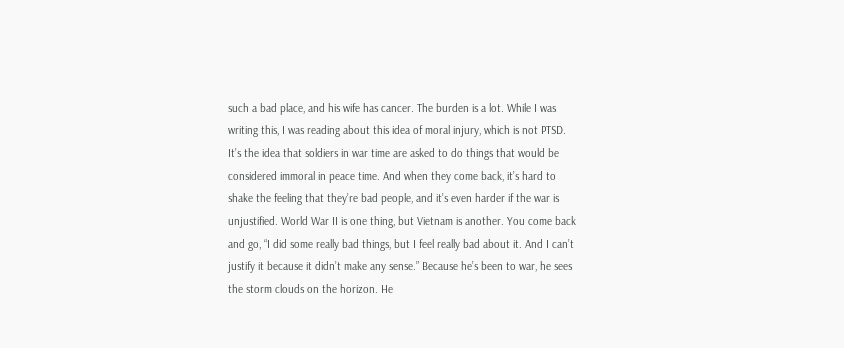such a bad place, and his wife has cancer. The burden is a lot. While I was writing this, I was reading about this idea of moral injury, which is not PTSD. It’s the idea that soldiers in war time are asked to do things that would be considered immoral in peace time. And when they come back, it’s hard to shake the feeling that they’re bad people, and it’s even harder if the war is unjustified. World War II is one thing, but Vietnam is another. You come back and go, “I did some really bad things, but I feel really bad about it. And I can’t justify it because it didn’t make any sense.” Because he’s been to war, he sees the storm clouds on the horizon. He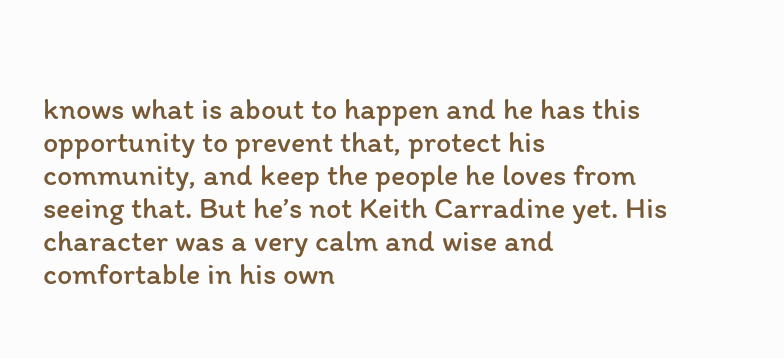knows what is about to happen and he has this opportunity to prevent that, protect his community, and keep the people he loves from seeing that. But he’s not Keith Carradine yet. His character was a very calm and wise and comfortable in his own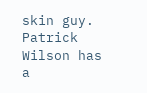skin guy. Patrick Wilson has a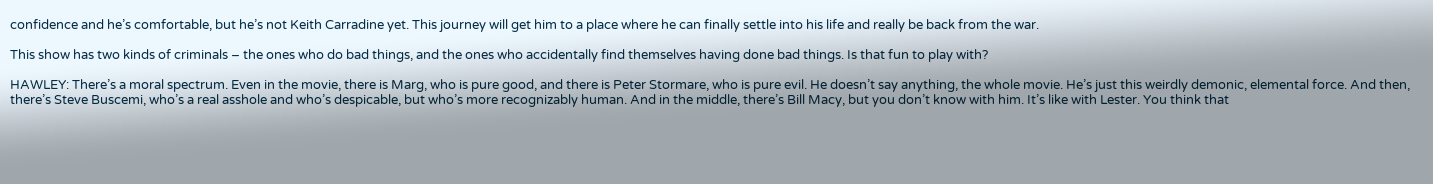confidence and he’s comfortable, but he’s not Keith Carradine yet. This journey will get him to a place where he can finally settle into his life and really be back from the war.

This show has two kinds of criminals – the ones who do bad things, and the ones who accidentally find themselves having done bad things. Is that fun to play with?

HAWLEY: There’s a moral spectrum. Even in the movie, there is Marg, who is pure good, and there is Peter Stormare, who is pure evil. He doesn’t say anything, the whole movie. He’s just this weirdly demonic, elemental force. And then, there’s Steve Buscemi, who’s a real asshole and who’s despicable, but who’s more recognizably human. And in the middle, there’s Bill Macy, but you don’t know with him. It’s like with Lester. You think that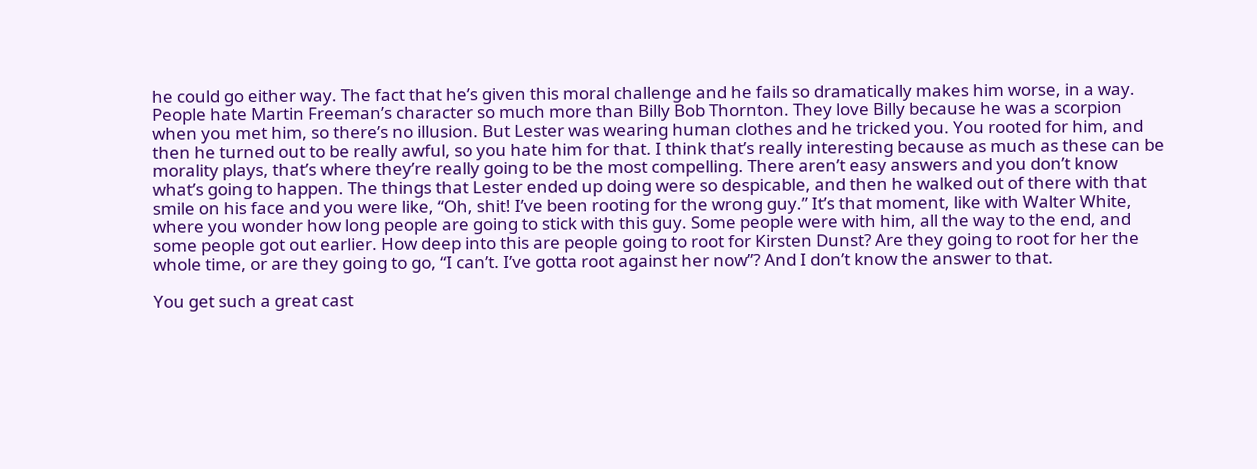he could go either way. The fact that he’s given this moral challenge and he fails so dramatically makes him worse, in a way. People hate Martin Freeman’s character so much more than Billy Bob Thornton. They love Billy because he was a scorpion when you met him, so there’s no illusion. But Lester was wearing human clothes and he tricked you. You rooted for him, and then he turned out to be really awful, so you hate him for that. I think that’s really interesting because as much as these can be morality plays, that’s where they’re really going to be the most compelling. There aren’t easy answers and you don’t know what’s going to happen. The things that Lester ended up doing were so despicable, and then he walked out of there with that smile on his face and you were like, “Oh, shit! I’ve been rooting for the wrong guy.” It’s that moment, like with Walter White, where you wonder how long people are going to stick with this guy. Some people were with him, all the way to the end, and some people got out earlier. How deep into this are people going to root for Kirsten Dunst? Are they going to root for her the whole time, or are they going to go, “I can’t. I’ve gotta root against her now”? And I don’t know the answer to that.

You get such a great cast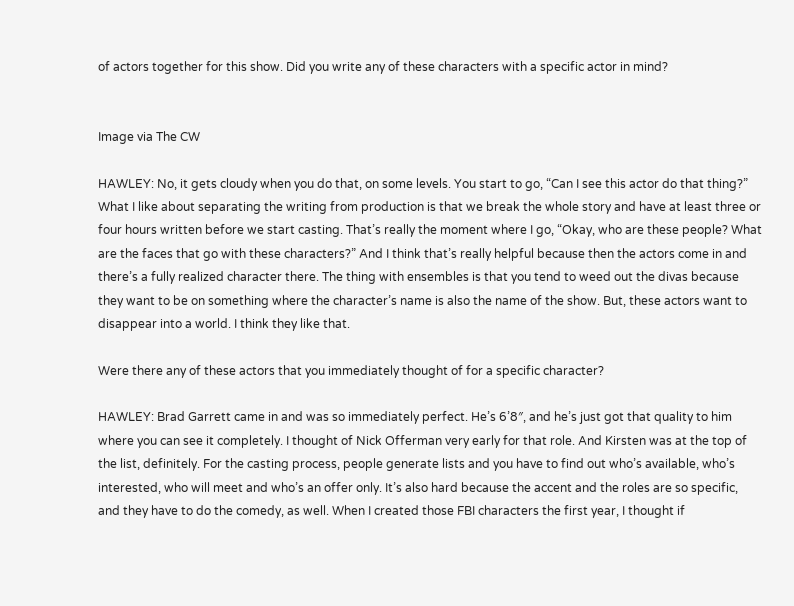of actors together for this show. Did you write any of these characters with a specific actor in mind?


Image via The CW

HAWLEY: No, it gets cloudy when you do that, on some levels. You start to go, “Can I see this actor do that thing?” What I like about separating the writing from production is that we break the whole story and have at least three or four hours written before we start casting. That’s really the moment where I go, “Okay, who are these people? What are the faces that go with these characters?” And I think that’s really helpful because then the actors come in and there’s a fully realized character there. The thing with ensembles is that you tend to weed out the divas because they want to be on something where the character’s name is also the name of the show. But, these actors want to disappear into a world. I think they like that.

Were there any of these actors that you immediately thought of for a specific character?

HAWLEY: Brad Garrett came in and was so immediately perfect. He’s 6’8″, and he’s just got that quality to him where you can see it completely. I thought of Nick Offerman very early for that role. And Kirsten was at the top of the list, definitely. For the casting process, people generate lists and you have to find out who’s available, who’s interested, who will meet and who’s an offer only. It’s also hard because the accent and the roles are so specific, and they have to do the comedy, as well. When I created those FBI characters the first year, I thought if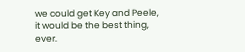we could get Key and Peele, it would be the best thing, ever.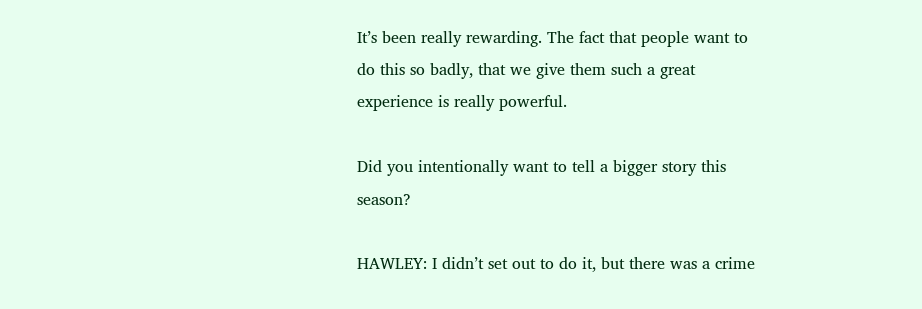It’s been really rewarding. The fact that people want to do this so badly, that we give them such a great experience is really powerful.

Did you intentionally want to tell a bigger story this season?

HAWLEY: I didn’t set out to do it, but there was a crime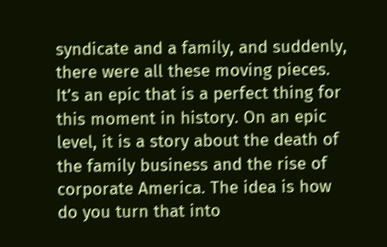syndicate and a family, and suddenly, there were all these moving pieces. It’s an epic that is a perfect thing for this moment in history. On an epic level, it is a story about the death of the family business and the rise of corporate America. The idea is how do you turn that into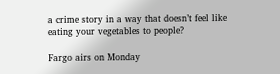a crime story in a way that doesn’t feel like eating your vegetables to people?

Fargo airs on Monday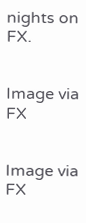nights on FX.


Image via FX


Image via FX